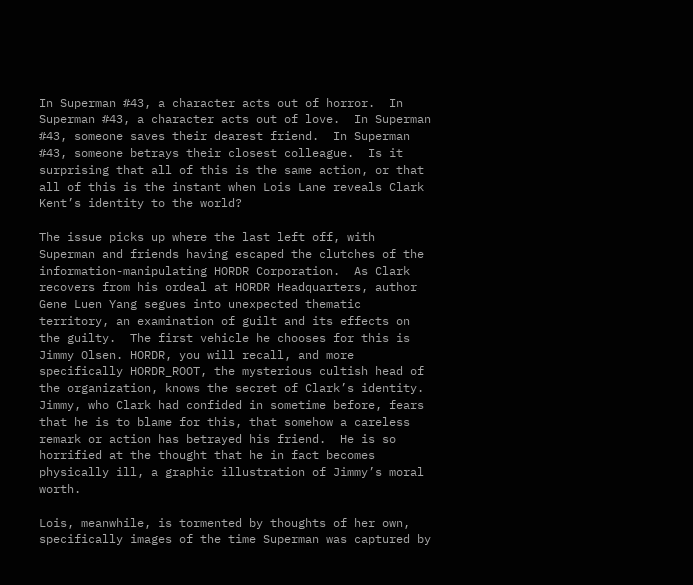In Superman #43, a character acts out of horror.  In Superman #43, a character acts out of love.  In Superman #43, someone saves their dearest friend.  In Superman #43, someone betrays their closest colleague.  Is it surprising that all of this is the same action, or that all of this is the instant when Lois Lane reveals Clark Kent’s identity to the world?

The issue picks up where the last left off, with Superman and friends having escaped the clutches of the information-manipulating HORDR Corporation.  As Clark recovers from his ordeal at HORDR Headquarters, author Gene Luen Yang segues into unexpected thematic territory, an examination of guilt and its effects on the guilty.  The first vehicle he chooses for this is Jimmy Olsen. HORDR, you will recall, and more specifically HORDR_ROOT, the mysterious cultish head of the organization, knows the secret of Clark’s identity.  Jimmy, who Clark had confided in sometime before, fears that he is to blame for this, that somehow a careless remark or action has betrayed his friend.  He is so horrified at the thought that he in fact becomes physically ill, a graphic illustration of Jimmy’s moral worth.

Lois, meanwhile, is tormented by thoughts of her own, specifically images of the time Superman was captured by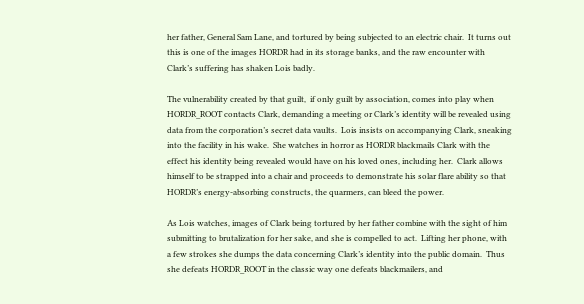her father, General Sam Lane, and tortured by being subjected to an electric chair.  It turns out this is one of the images HORDR had in its storage banks, and the raw encounter with Clark’s suffering has shaken Lois badly.

The vulnerability created by that guilt,  if only guilt by association, comes into play when HORDR_ROOT contacts Clark, demanding a meeting or Clark’s identity will be revealed using data from the corporation’s secret data vaults.  Lois insists on accompanying Clark, sneaking into the facility in his wake.  She watches in horror as HORDR blackmails Clark with the effect his identity being revealed would have on his loved ones, including her.  Clark allows himself to be strapped into a chair and proceeds to demonstrate his solar flare ability so that HORDR’s energy-absorbing constructs, the quarmers, can bleed the power.

As Lois watches, images of Clark being tortured by her father combine with the sight of him submitting to brutalization for her sake, and she is compelled to act.  Lifting her phone, with a few strokes she dumps the data concerning Clark’s identity into the public domain.  Thus she defeats HORDR_ROOT in the classic way one defeats blackmailers, and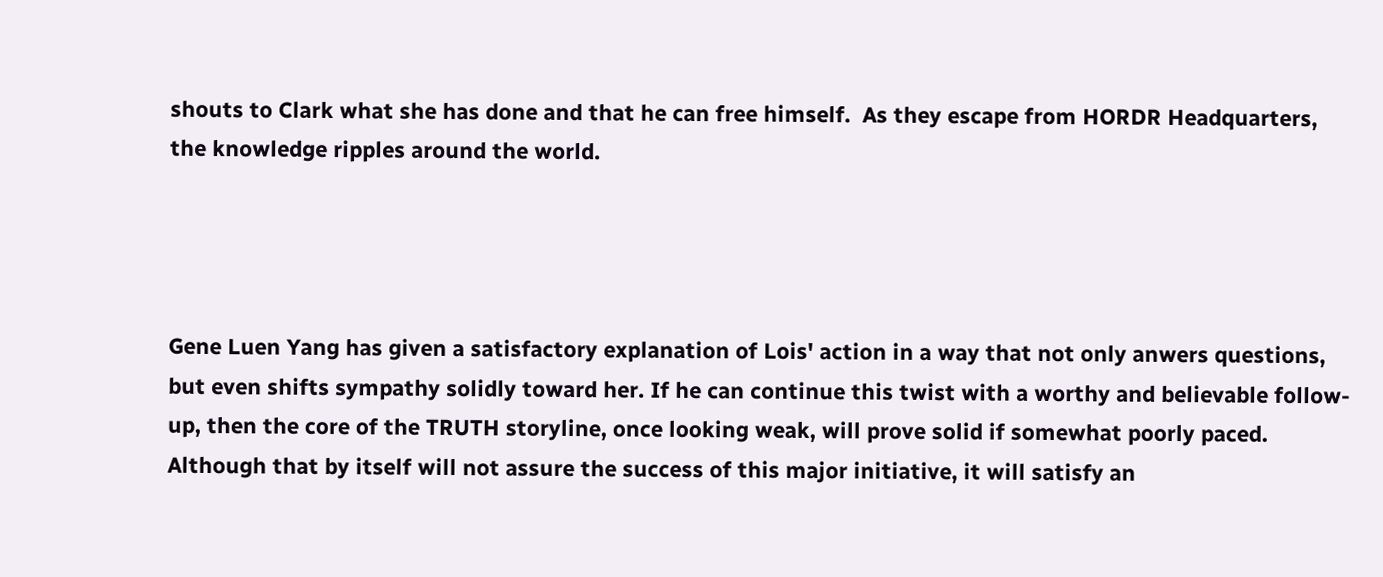shouts to Clark what she has done and that he can free himself.  As they escape from HORDR Headquarters, the knowledge ripples around the world.




Gene Luen Yang has given a satisfactory explanation of Lois' action in a way that not only anwers questions, but even shifts sympathy solidly toward her. If he can continue this twist with a worthy and believable follow-up, then the core of the TRUTH storyline, once looking weak, will prove solid if somewhat poorly paced. Although that by itself will not assure the success of this major initiative, it will satisfy an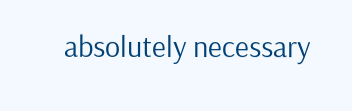absolutely necessary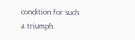condition for such a triumph.